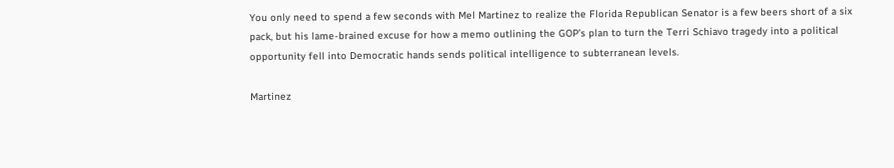You only need to spend a few seconds with Mel Martinez to realize the Florida Republican Senator is a few beers short of a six pack, but his lame-brained excuse for how a memo outlining the GOP’s plan to turn the Terri Schiavo tragedy into a political opportunity fell into Democratic hands sends political intelligence to subterranean levels.

Martinez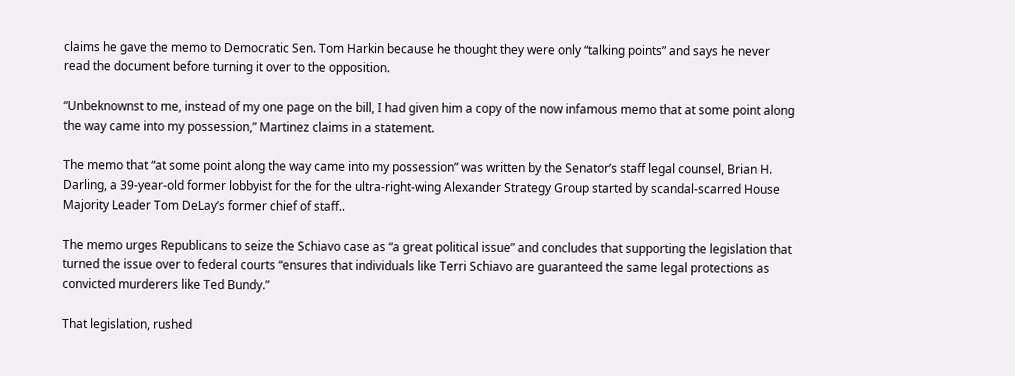claims he gave the memo to Democratic Sen. Tom Harkin because he thought they were only “talking points” and says he never read the document before turning it over to the opposition.

“Unbeknownst to me, instead of my one page on the bill, I had given him a copy of the now infamous memo that at some point along the way came into my possession,” Martinez claims in a statement.

The memo that “at some point along the way came into my possession” was written by the Senator’s staff legal counsel, Brian H. Darling, a 39-year-old former lobbyist for the for the ultra-right-wing Alexander Strategy Group started by scandal-scarred House Majority Leader Tom DeLay’s former chief of staff..

The memo urges Republicans to seize the Schiavo case as “a great political issue” and concludes that supporting the legislation that turned the issue over to federal courts “ensures that individuals like Terri Schiavo are guaranteed the same legal protections as convicted murderers like Ted Bundy.”

That legislation, rushed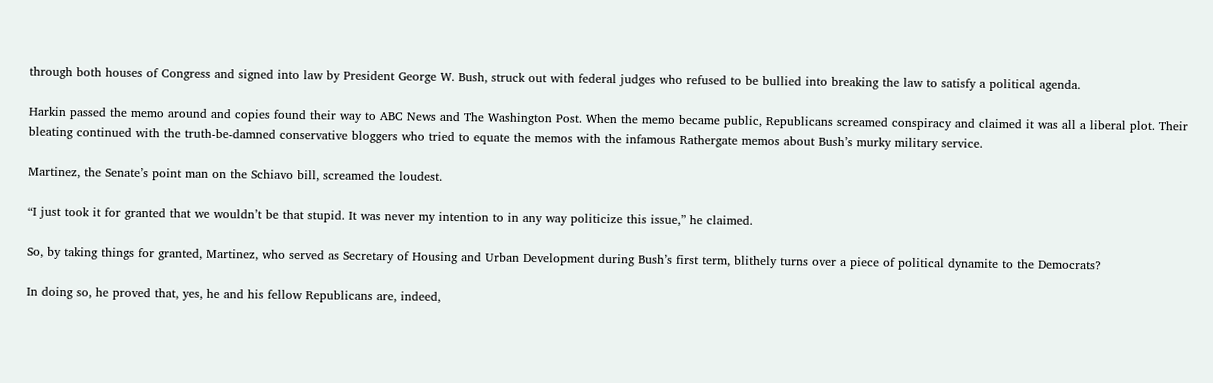through both houses of Congress and signed into law by President George W. Bush, struck out with federal judges who refused to be bullied into breaking the law to satisfy a political agenda.

Harkin passed the memo around and copies found their way to ABC News and The Washington Post. When the memo became public, Republicans screamed conspiracy and claimed it was all a liberal plot. Their bleating continued with the truth-be-damned conservative bloggers who tried to equate the memos with the infamous Rathergate memos about Bush’s murky military service.

Martinez, the Senate’s point man on the Schiavo bill, screamed the loudest.

“I just took it for granted that we wouldn’t be that stupid. It was never my intention to in any way politicize this issue,” he claimed.

So, by taking things for granted, Martinez, who served as Secretary of Housing and Urban Development during Bush’s first term, blithely turns over a piece of political dynamite to the Democrats?

In doing so, he proved that, yes, he and his fellow Republicans are, indeed,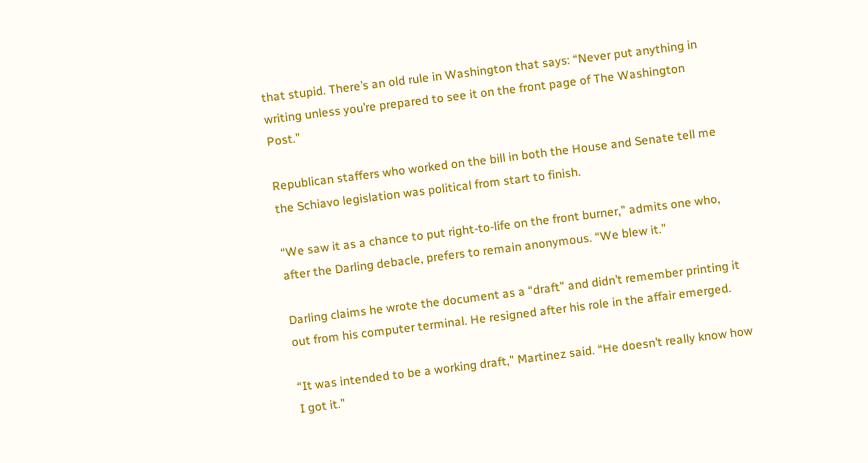that stupid. There’s an old rule in Washington that says: “Never put anything in writing unless you’re prepared to see it on the front page of The Washington Post.”

Republican staffers who worked on the bill in both the House and Senate tell me the Schiavo legislation was political from start to finish.

“We saw it as a chance to put right-to-life on the front burner,” admits one who, after the Darling debacle, prefers to remain anonymous. “We blew it.”

Darling claims he wrote the document as a “draft” and didn’t remember printing it out from his computer terminal. He resigned after his role in the affair emerged.

“It was intended to be a working draft,” Martinez said. “He doesn’t really know how I got it.”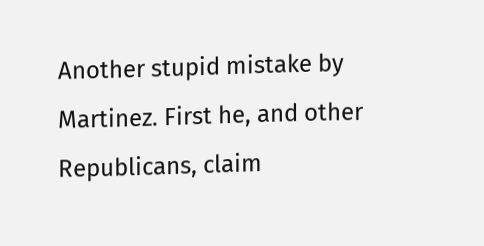Another stupid mistake by Martinez. First he, and other Republicans, claim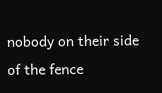nobody on their side of the fence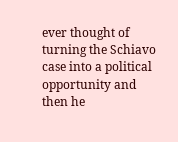ever thought of turning the Schiavo case into a political opportunity and then he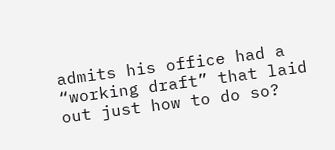admits his office had a “working draft” that laid out just how to do so?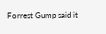Forrest Gump said it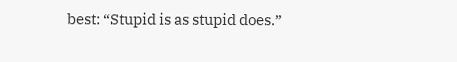best: “Stupid is as stupid does.”